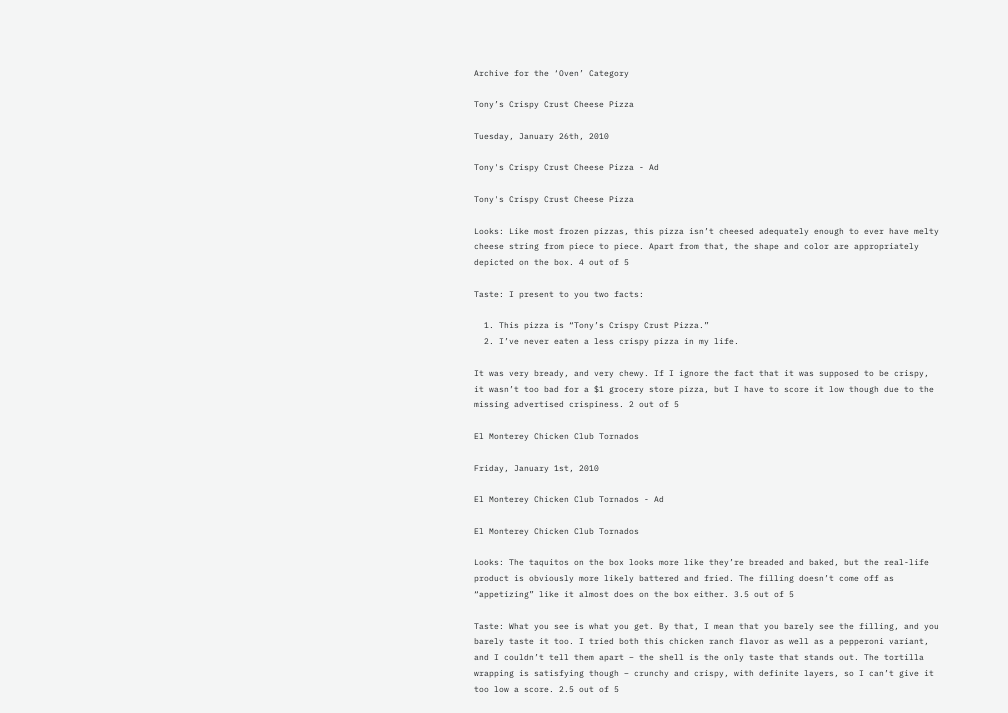Archive for the ‘Oven’ Category

Tony’s Crispy Crust Cheese Pizza

Tuesday, January 26th, 2010

Tony's Crispy Crust Cheese Pizza - Ad

Tony's Crispy Crust Cheese Pizza

Looks: Like most frozen pizzas, this pizza isn’t cheesed adequately enough to ever have melty cheese string from piece to piece. Apart from that, the shape and color are appropriately depicted on the box. 4 out of 5

Taste: I present to you two facts:

  1. This pizza is “Tony’s Crispy Crust Pizza.”
  2. I’ve never eaten a less crispy pizza in my life.

It was very bready, and very chewy. If I ignore the fact that it was supposed to be crispy, it wasn’t too bad for a $1 grocery store pizza, but I have to score it low though due to the missing advertised crispiness. 2 out of 5

El Monterey Chicken Club Tornados

Friday, January 1st, 2010

El Monterey Chicken Club Tornados - Ad

El Monterey Chicken Club Tornados

Looks: The taquitos on the box looks more like they’re breaded and baked, but the real-life product is obviously more likely battered and fried. The filling doesn’t come off as “appetizing” like it almost does on the box either. 3.5 out of 5

Taste: What you see is what you get. By that, I mean that you barely see the filling, and you barely taste it too. I tried both this chicken ranch flavor as well as a pepperoni variant, and I couldn’t tell them apart – the shell is the only taste that stands out. The tortilla wrapping is satisfying though – crunchy and crispy, with definite layers, so I can’t give it too low a score. 2.5 out of 5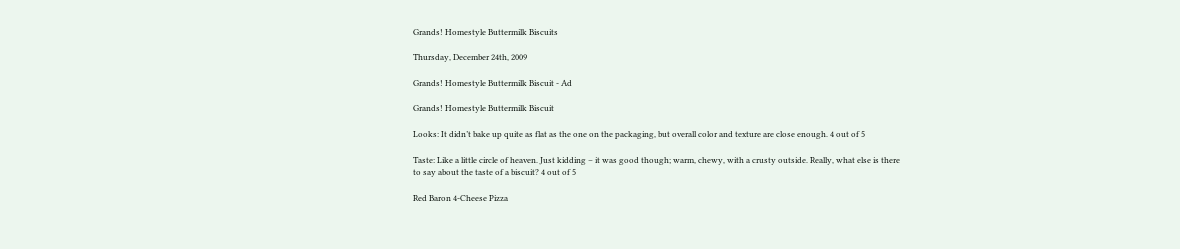Grands! Homestyle Buttermilk Biscuits

Thursday, December 24th, 2009

Grands! Homestyle Buttermilk Biscuit - Ad

Grands! Homestyle Buttermilk Biscuit

Looks: It didn’t bake up quite as flat as the one on the packaging, but overall color and texture are close enough. 4 out of 5

Taste: Like a little circle of heaven. Just kidding – it was good though; warm, chewy, with a crusty outside. Really, what else is there to say about the taste of a biscuit? 4 out of 5

Red Baron 4-Cheese Pizza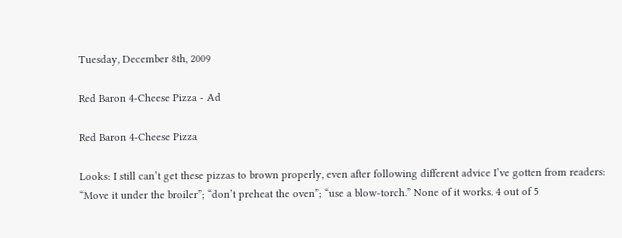Tuesday, December 8th, 2009

Red Baron 4-Cheese Pizza - Ad

Red Baron 4-Cheese Pizza

Looks: I still can’t get these pizzas to brown properly, even after following different advice I’ve gotten from readers: “Move it under the broiler”; “don’t preheat the oven”; “use a blow-torch.” None of it works. 4 out of 5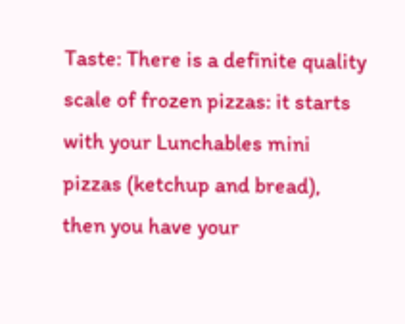Taste: There is a definite quality scale of frozen pizzas: it starts with your Lunchables mini pizzas (ketchup and bread), then you have your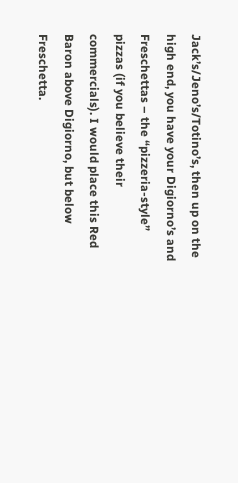Jack’s/Jeno’s/Totino’s, then up on the high end, you have your Digiorno’s and Freschettas – the “pizzeria-style” pizzas (if you believe their commercials). I would place this Red Baron above Digiorno, but below Freschetta.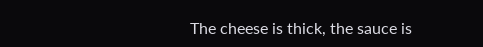The cheese is thick, the sauce is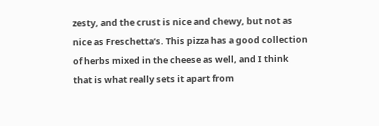zesty, and the crust is nice and chewy, but not as nice as Freschetta’s. This pizza has a good collection of herbs mixed in the cheese as well, and I think that is what really sets it apart from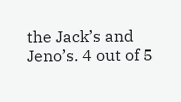the Jack’s and Jeno’s. 4 out of 5